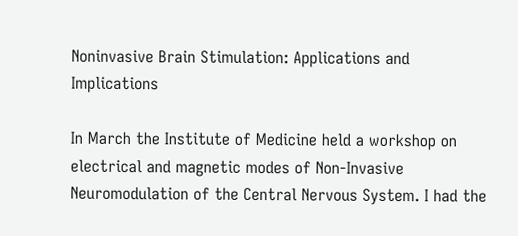Noninvasive Brain Stimulation: Applications and Implications

In March the Institute of Medicine held a workshop on electrical and magnetic modes of Non-Invasive Neuromodulation of the Central Nervous System. I had the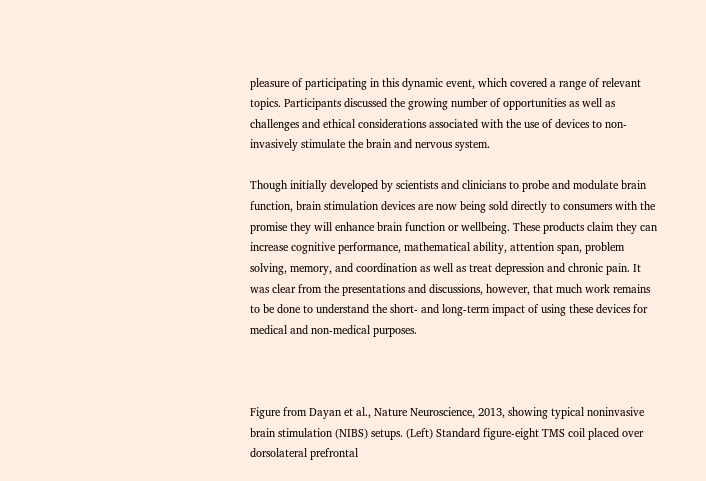pleasure of participating in this dynamic event, which covered a range of relevant topics. Participants discussed the growing number of opportunities as well as challenges and ethical considerations associated with the use of devices to non-invasively stimulate the brain and nervous system.

Though initially developed by scientists and clinicians to probe and modulate brain function, brain stimulation devices are now being sold directly to consumers with the promise they will enhance brain function or wellbeing. These products claim they can increase cognitive performance, mathematical ability, attention span, problem solving, memory, and coordination as well as treat depression and chronic pain. It was clear from the presentations and discussions, however, that much work remains to be done to understand the short- and long-term impact of using these devices for medical and non-medical purposes.



Figure from Dayan et al., Nature Neuroscience, 2013, showing typical noninvasive brain stimulation (NIBS) setups. (Left) Standard figure-eight TMS coil placed over dorsolateral prefrontal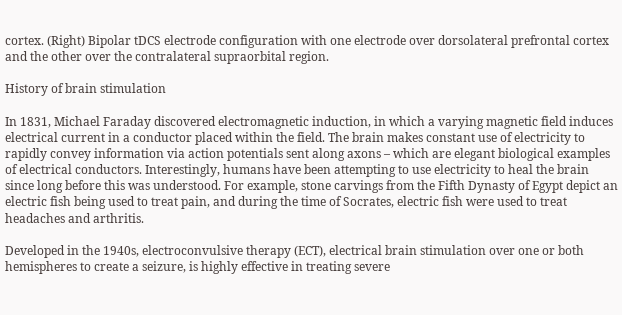cortex. (Right) Bipolar tDCS electrode configuration with one electrode over dorsolateral prefrontal cortex and the other over the contralateral supraorbital region.

History of brain stimulation

In 1831, Michael Faraday discovered electromagnetic induction, in which a varying magnetic field induces electrical current in a conductor placed within the field. The brain makes constant use of electricity to rapidly convey information via action potentials sent along axons – which are elegant biological examples of electrical conductors. Interestingly, humans have been attempting to use electricity to heal the brain since long before this was understood. For example, stone carvings from the Fifth Dynasty of Egypt depict an electric fish being used to treat pain, and during the time of Socrates, electric fish were used to treat headaches and arthritis.

Developed in the 1940s, electroconvulsive therapy (ECT), electrical brain stimulation over one or both hemispheres to create a seizure, is highly effective in treating severe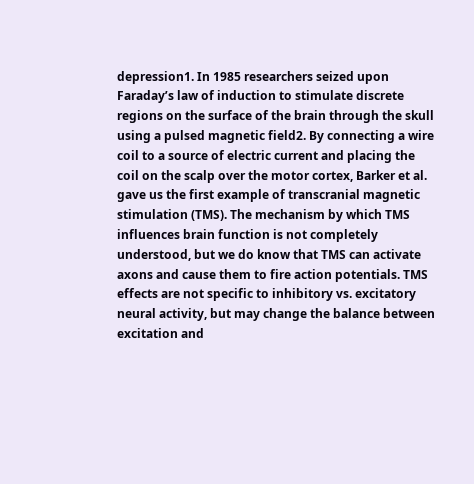depression1. In 1985 researchers seized upon Faraday’s law of induction to stimulate discrete regions on the surface of the brain through the skull using a pulsed magnetic field2. By connecting a wire coil to a source of electric current and placing the coil on the scalp over the motor cortex, Barker et al. gave us the first example of transcranial magnetic stimulation (TMS). The mechanism by which TMS influences brain function is not completely understood, but we do know that TMS can activate axons and cause them to fire action potentials. TMS effects are not specific to inhibitory vs. excitatory neural activity, but may change the balance between excitation and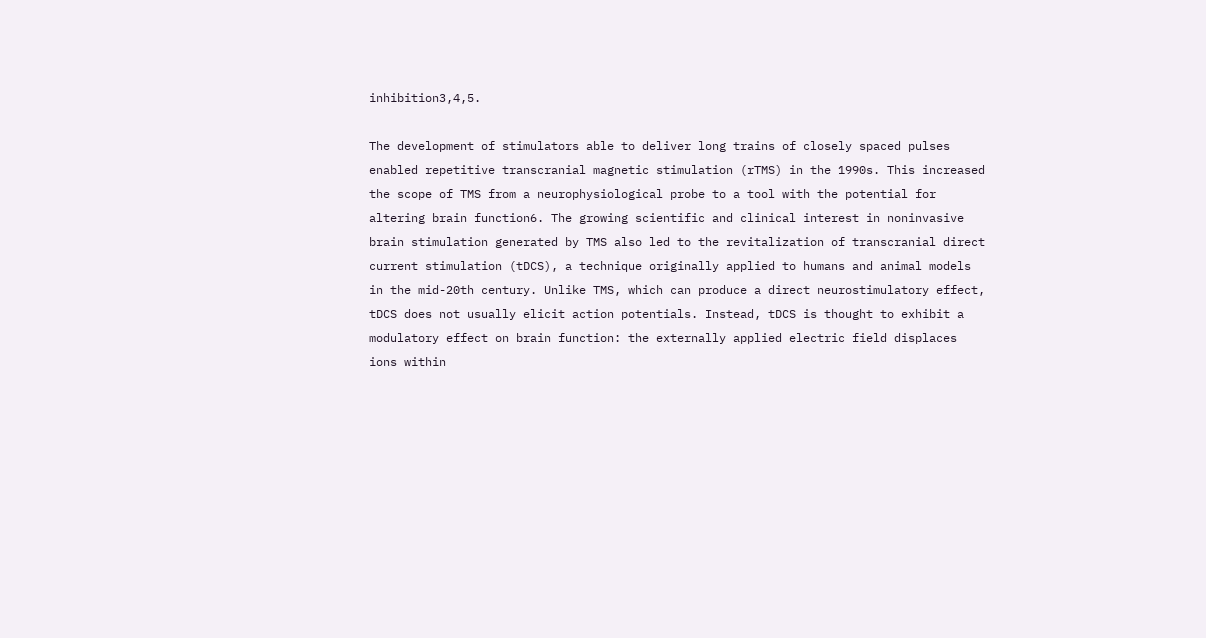inhibition3,4,5.

The development of stimulators able to deliver long trains of closely spaced pulses enabled repetitive transcranial magnetic stimulation (rTMS) in the 1990s. This increased the scope of TMS from a neurophysiological probe to a tool with the potential for altering brain function6. The growing scientific and clinical interest in noninvasive brain stimulation generated by TMS also led to the revitalization of transcranial direct current stimulation (tDCS), a technique originally applied to humans and animal models in the mid-20th century. Unlike TMS, which can produce a direct neurostimulatory effect, tDCS does not usually elicit action potentials. Instead, tDCS is thought to exhibit a modulatory effect on brain function: the externally applied electric field displaces ions within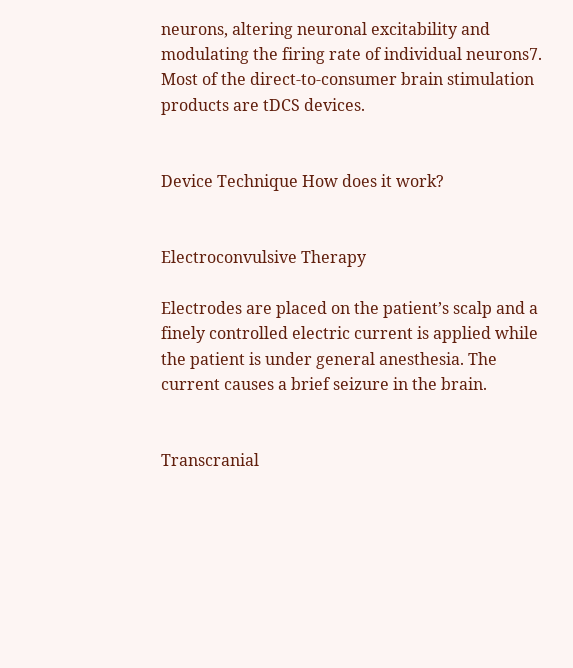neurons, altering neuronal excitability and modulating the firing rate of individual neurons7.  Most of the direct-to-consumer brain stimulation products are tDCS devices.


Device Technique How does it work?


Electroconvulsive Therapy

Electrodes are placed on the patient’s scalp and a finely controlled electric current is applied while the patient is under general anesthesia. The current causes a brief seizure in the brain.


Transcranial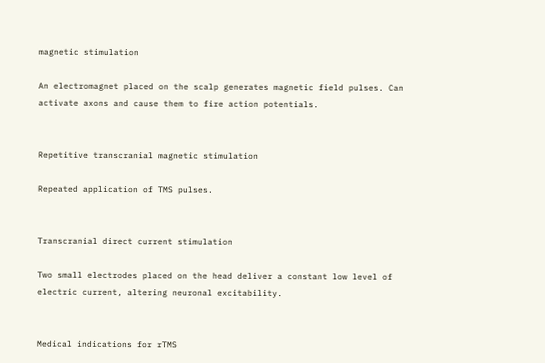magnetic stimulation

An electromagnet placed on the scalp generates magnetic field pulses. Can activate axons and cause them to fire action potentials.


Repetitive transcranial magnetic stimulation

Repeated application of TMS pulses.


Transcranial direct current stimulation

Two small electrodes placed on the head deliver a constant low level of electric current, altering neuronal excitability.


Medical indications for rTMS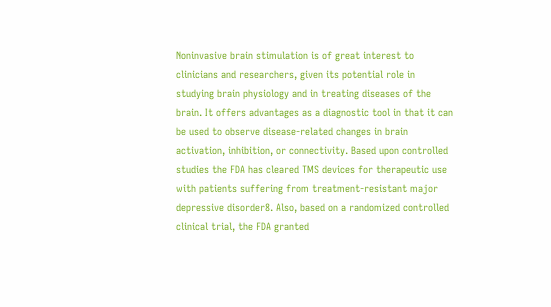Noninvasive brain stimulation is of great interest to clinicians and researchers, given its potential role in studying brain physiology and in treating diseases of the brain. It offers advantages as a diagnostic tool in that it can be used to observe disease-related changes in brain activation, inhibition, or connectivity. Based upon controlled studies the FDA has cleared TMS devices for therapeutic use with patients suffering from treatment-resistant major depressive disorder8. Also, based on a randomized controlled clinical trial, the FDA granted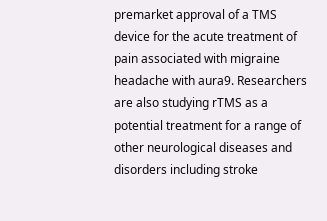premarket approval of a TMS device for the acute treatment of pain associated with migraine headache with aura9. Researchers are also studying rTMS as a potential treatment for a range of other neurological diseases and disorders including stroke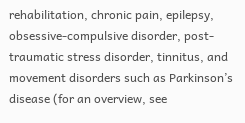rehabilitation, chronic pain, epilepsy, obsessive-compulsive disorder, post-traumatic stress disorder, tinnitus, and movement disorders such as Parkinson’s disease (for an overview, see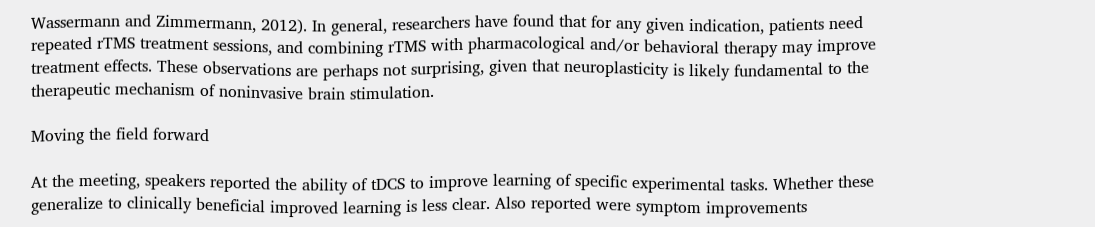Wassermann and Zimmermann, 2012). In general, researchers have found that for any given indication, patients need repeated rTMS treatment sessions, and combining rTMS with pharmacological and/or behavioral therapy may improve treatment effects. These observations are perhaps not surprising, given that neuroplasticity is likely fundamental to the therapeutic mechanism of noninvasive brain stimulation.

Moving the field forward

At the meeting, speakers reported the ability of tDCS to improve learning of specific experimental tasks. Whether these generalize to clinically beneficial improved learning is less clear. Also reported were symptom improvements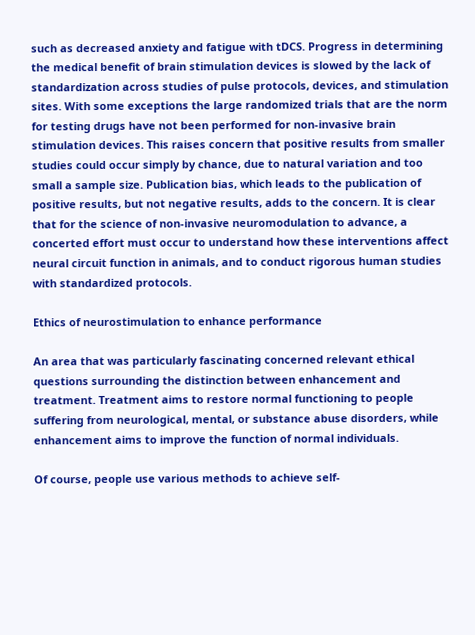such as decreased anxiety and fatigue with tDCS. Progress in determining the medical benefit of brain stimulation devices is slowed by the lack of standardization across studies of pulse protocols, devices, and stimulation sites. With some exceptions the large randomized trials that are the norm for testing drugs have not been performed for non-invasive brain stimulation devices. This raises concern that positive results from smaller studies could occur simply by chance, due to natural variation and too small a sample size. Publication bias, which leads to the publication of positive results, but not negative results, adds to the concern. It is clear that for the science of non-invasive neuromodulation to advance, a concerted effort must occur to understand how these interventions affect neural circuit function in animals, and to conduct rigorous human studies with standardized protocols.

Ethics of neurostimulation to enhance performance

An area that was particularly fascinating concerned relevant ethical questions surrounding the distinction between enhancement and treatment. Treatment aims to restore normal functioning to people suffering from neurological, mental, or substance abuse disorders, while enhancement aims to improve the function of normal individuals.

Of course, people use various methods to achieve self-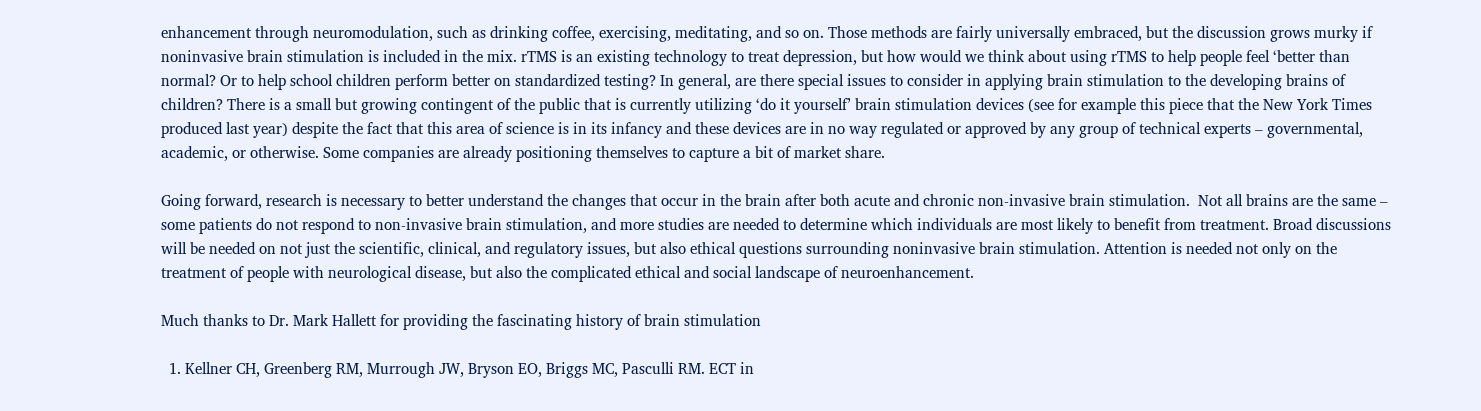enhancement through neuromodulation, such as drinking coffee, exercising, meditating, and so on. Those methods are fairly universally embraced, but the discussion grows murky if noninvasive brain stimulation is included in the mix. rTMS is an existing technology to treat depression, but how would we think about using rTMS to help people feel ‘better than normal? Or to help school children perform better on standardized testing? In general, are there special issues to consider in applying brain stimulation to the developing brains of children? There is a small but growing contingent of the public that is currently utilizing ‘do it yourself’ brain stimulation devices (see for example this piece that the New York Times produced last year) despite the fact that this area of science is in its infancy and these devices are in no way regulated or approved by any group of technical experts – governmental, academic, or otherwise. Some companies are already positioning themselves to capture a bit of market share.

Going forward, research is necessary to better understand the changes that occur in the brain after both acute and chronic non-invasive brain stimulation.  Not all brains are the same – some patients do not respond to non-invasive brain stimulation, and more studies are needed to determine which individuals are most likely to benefit from treatment. Broad discussions will be needed on not just the scientific, clinical, and regulatory issues, but also ethical questions surrounding noninvasive brain stimulation. Attention is needed not only on the treatment of people with neurological disease, but also the complicated ethical and social landscape of neuroenhancement.

Much thanks to Dr. Mark Hallett for providing the fascinating history of brain stimulation

  1. Kellner CH, Greenberg RM, Murrough JW, Bryson EO, Briggs MC, Pasculli RM. ECT in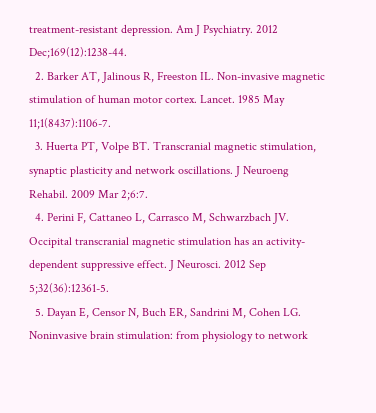treatment-resistant depression. Am J Psychiatry. 2012 Dec;169(12):1238-44.
  2. Barker AT, Jalinous R, Freeston IL. Non-invasive magnetic stimulation of human motor cortex. Lancet. 1985 May 11;1(8437):1106-7.
  3. Huerta PT, Volpe BT. Transcranial magnetic stimulation, synaptic plasticity and network oscillations. J Neuroeng Rehabil. 2009 Mar 2;6:7.
  4. Perini F, Cattaneo L, Carrasco M, Schwarzbach JV. Occipital transcranial magnetic stimulation has an activity-dependent suppressive effect. J Neurosci. 2012 Sep 5;32(36):12361-5.
  5. Dayan E, Censor N, Buch ER, Sandrini M, Cohen LG. Noninvasive brain stimulation: from physiology to network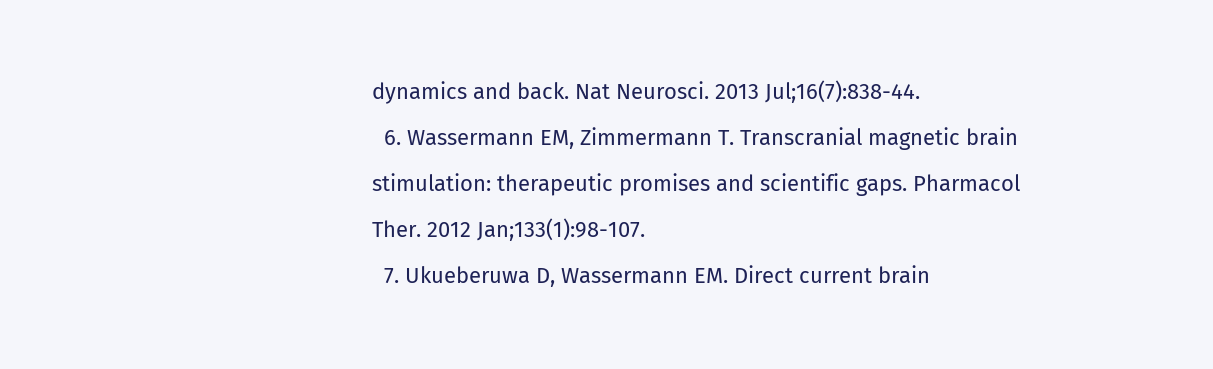dynamics and back. Nat Neurosci. 2013 Jul;16(7):838-44.
  6. Wassermann EM, Zimmermann T. Transcranial magnetic brain stimulation: therapeutic promises and scientific gaps. Pharmacol Ther. 2012 Jan;133(1):98-107.
  7. Ukueberuwa D, Wassermann EM. Direct current brain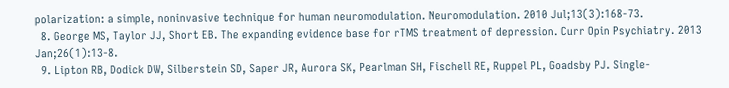polarization: a simple, noninvasive technique for human neuromodulation. Neuromodulation. 2010 Jul;13(3):168-73.
  8. George MS, Taylor JJ, Short EB. The expanding evidence base for rTMS treatment of depression. Curr Opin Psychiatry. 2013 Jan;26(1):13-8.
  9. Lipton RB, Dodick DW, Silberstein SD, Saper JR, Aurora SK, Pearlman SH, Fischell RE, Ruppel PL, Goadsby PJ. Single-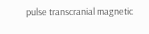pulse transcranial magnetic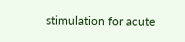stimulation for acute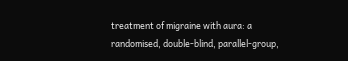treatment of migraine with aura: a randomised, double-blind, parallel-group,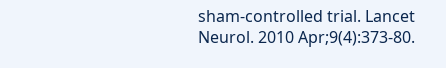sham-controlled trial. Lancet Neurol. 2010 Apr;9(4):373-80.